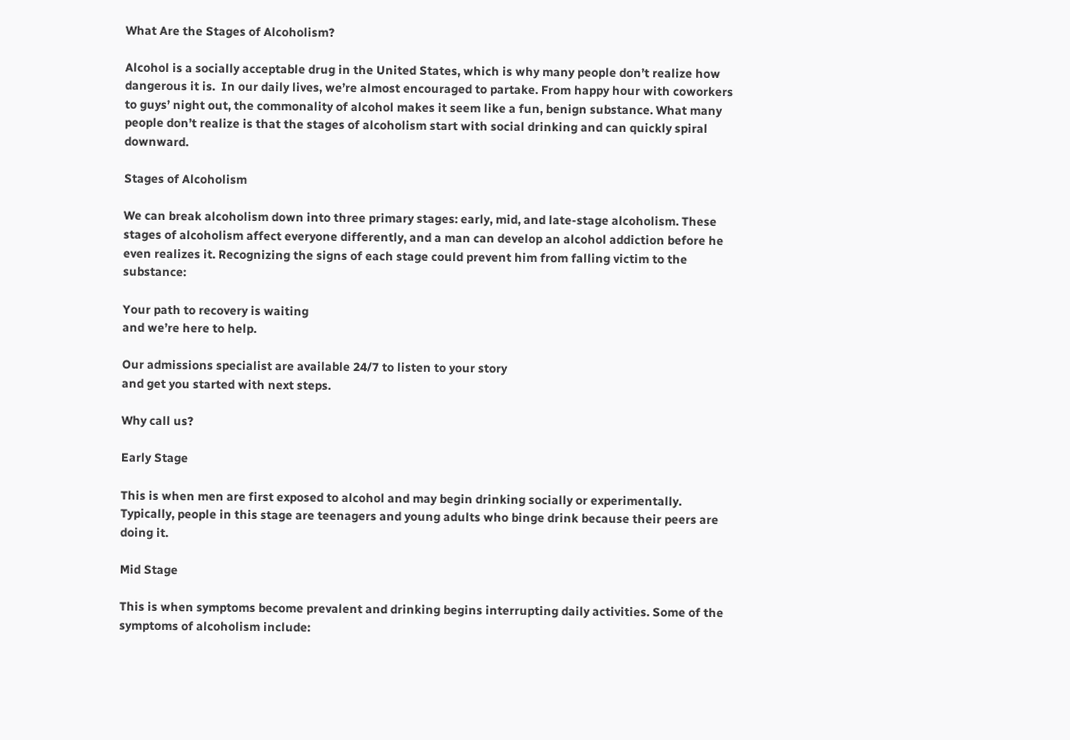What Are the Stages of Alcoholism?

Alcohol is a socially acceptable drug in the United States, which is why many people don’t realize how dangerous it is.  In our daily lives, we’re almost encouraged to partake. From happy hour with coworkers to guys’ night out, the commonality of alcohol makes it seem like a fun, benign substance. What many people don’t realize is that the stages of alcoholism start with social drinking and can quickly spiral downward.

Stages of Alcoholism

We can break alcoholism down into three primary stages: early, mid, and late-stage alcoholism. These stages of alcoholism affect everyone differently, and a man can develop an alcohol addiction before he even realizes it. Recognizing the signs of each stage could prevent him from falling victim to the substance:

Your path to recovery is waiting
and we’re here to help.

Our admissions specialist are available 24/7 to listen to your story
and get you started with next steps.

Why call us?

Early Stage

This is when men are first exposed to alcohol and may begin drinking socially or experimentally. Typically, people in this stage are teenagers and young adults who binge drink because their peers are doing it.

Mid Stage

This is when symptoms become prevalent and drinking begins interrupting daily activities. Some of the symptoms of alcoholism include: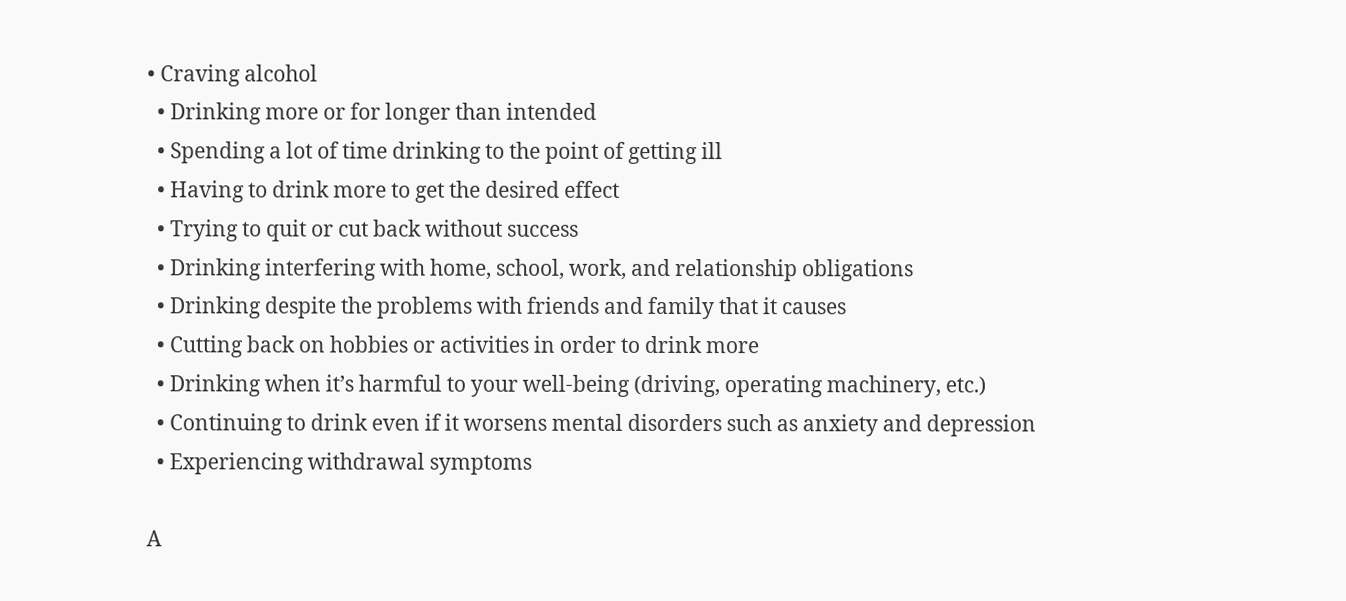• Craving alcohol
  • Drinking more or for longer than intended
  • Spending a lot of time drinking to the point of getting ill
  • Having to drink more to get the desired effect
  • Trying to quit or cut back without success
  • Drinking interfering with home, school, work, and relationship obligations
  • Drinking despite the problems with friends and family that it causes
  • Cutting back on hobbies or activities in order to drink more
  • Drinking when it’s harmful to your well-being (driving, operating machinery, etc.)
  • Continuing to drink even if it worsens mental disorders such as anxiety and depression
  • Experiencing withdrawal symptoms

A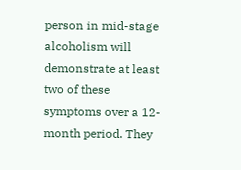person in mid-stage alcoholism will demonstrate at least two of these symptoms over a 12-month period. They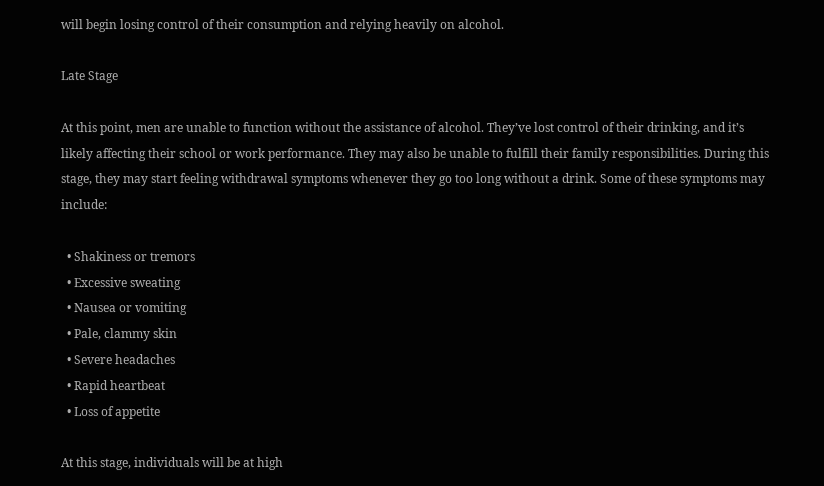will begin losing control of their consumption and relying heavily on alcohol.

Late Stage

At this point, men are unable to function without the assistance of alcohol. They’ve lost control of their drinking, and it’s likely affecting their school or work performance. They may also be unable to fulfill their family responsibilities. During this stage, they may start feeling withdrawal symptoms whenever they go too long without a drink. Some of these symptoms may include:

  • Shakiness or tremors
  • Excessive sweating
  • Nausea or vomiting
  • Pale, clammy skin
  • Severe headaches
  • Rapid heartbeat
  • Loss of appetite

At this stage, individuals will be at high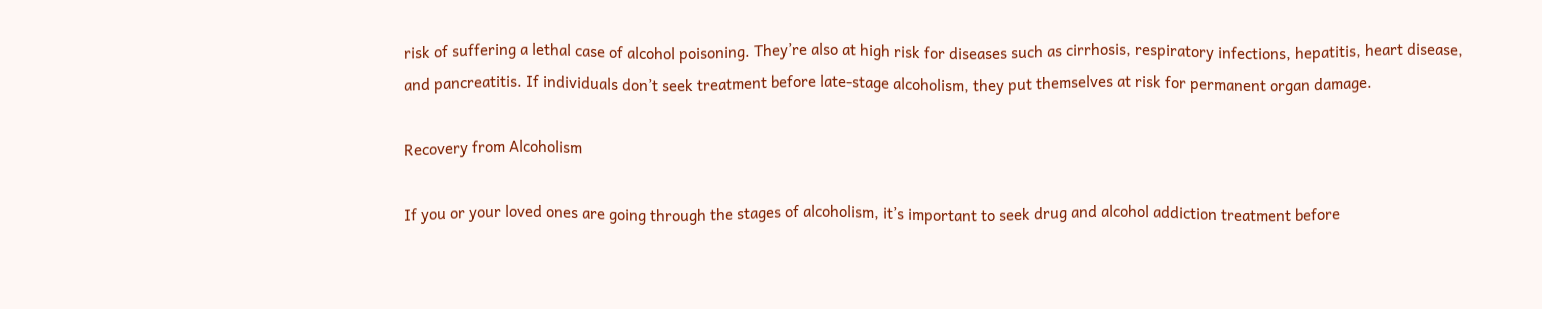risk of suffering a lethal case of alcohol poisoning. They’re also at high risk for diseases such as cirrhosis, respiratory infections, hepatitis, heart disease, and pancreatitis. If individuals don’t seek treatment before late-stage alcoholism, they put themselves at risk for permanent organ damage.

Recovery from Alcoholism

If you or your loved ones are going through the stages of alcoholism, it’s important to seek drug and alcohol addiction treatment before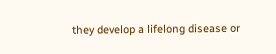they develop a lifelong disease or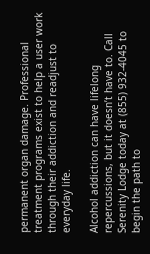permanent organ damage. Professional treatment programs exist to help a user work through their addiction and readjust to everyday life.

Alcohol addiction can have lifelong repercussions, but it doesn’t have to. Call Serenity Lodge today at (855) 932-4045 to begin the path to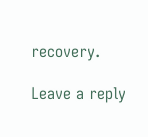recovery.

Leave a reply